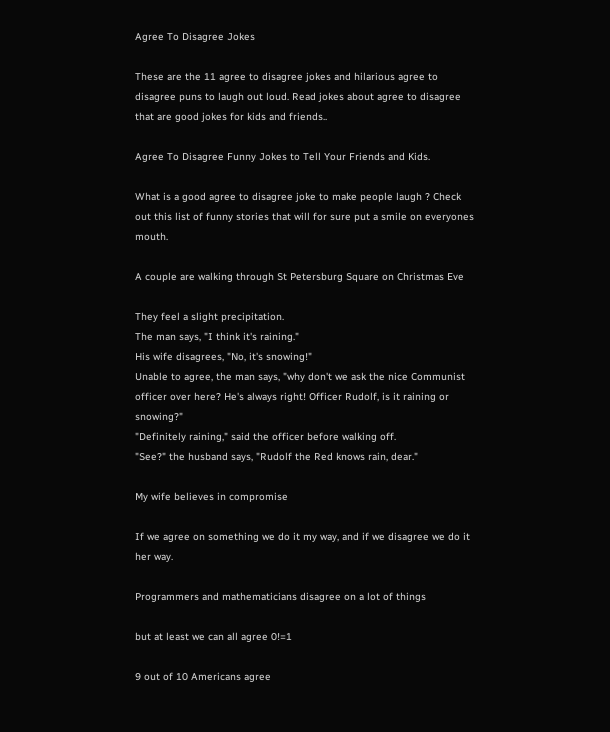Agree To Disagree Jokes

These are the 11 agree to disagree jokes and hilarious agree to disagree puns to laugh out loud. Read jokes about agree to disagree that are good jokes for kids and friends..

Agree To Disagree Funny Jokes to Tell Your Friends and Kids.

What is a good agree to disagree joke to make people laugh ? Check out this list of funny stories that will for sure put a smile on everyones mouth.

A couple are walking through St Petersburg Square on Christmas Eve

They feel a slight precipitation.
The man says, "I think it's raining."
His wife disagrees, "No, it's snowing!"
Unable to agree, the man says, "why don't we ask the nice Communist officer over here? He's always right! Officer Rudolf, is it raining or snowing?"
"Definitely raining," said the officer before walking off.
"See?" the husband says, "Rudolf the Red knows rain, dear."

My wife believes in compromise

If we agree on something we do it my way, and if we disagree we do it her way.

Programmers and mathematicians disagree on a lot of things

but at least we can all agree 0!=1

9 out of 10 Americans agree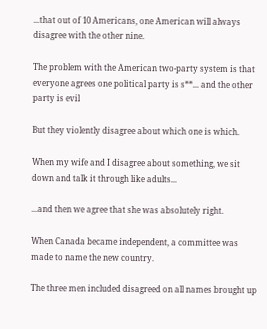...that out of 10 Americans, one American will always disagree with the other nine.

The problem with the American two-party system is that everyone agrees one political party is s**... and the other party is evil

But they violently disagree about which one is which.

When my wife and I disagree about something, we sit down and talk it through like adults...

...and then we agree that she was absolutely right.

When Canada became independent, a committee was made to name the new country.

The three men included disagreed on all names brought up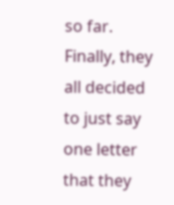so far. Finally, they all decided to just say one letter that they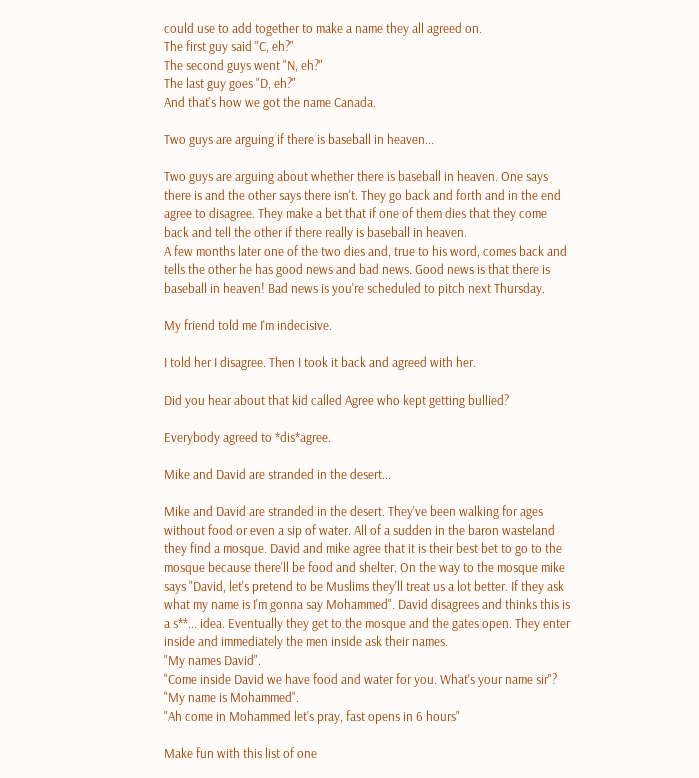could use to add together to make a name they all agreed on.
The first guy said "C, eh?"
The second guys went "N, eh?"
The last guy goes "D, eh?"
And that's how we got the name Canada.

Two guys are arguing if there is baseball in heaven...

Two guys are arguing about whether there is baseball in heaven. One says there is and the other says there isn't. They go back and forth and in the end agree to disagree. They make a bet that if one of them dies that they come back and tell the other if there really is baseball in heaven.
A few months later one of the two dies and, true to his word, comes back and tells the other he has good news and bad news. Good news is that there is baseball in heaven! Bad news is you're scheduled to pitch next Thursday.

My friend told me I'm indecisive.

I told her I disagree. Then I took it back and agreed with her.

Did you hear about that kid called Agree who kept getting bullied?

Everybody agreed to *dis*agree.

Mike and David are stranded in the desert...

Mike and David are stranded in the desert. They've been walking for ages without food or even a sip of water. All of a sudden in the baron wasteland they find a mosque. David and mike agree that it is their best bet to go to the mosque because there'll be food and shelter. On the way to the mosque mike says "David, let's pretend to be Muslims they'll treat us a lot better. If they ask what my name is I'm gonna say Mohammed". David disagrees and thinks this is a s**... idea. Eventually they get to the mosque and the gates open. They enter inside and immediately the men inside ask their names.
"My names David".
"Come inside David we have food and water for you. What's your name sir"?
"My name is Mohammed".
"Ah come in Mohammed let's pray, fast opens in 6 hours"

Make fun with this list of one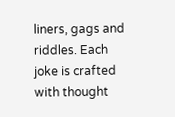liners, gags and riddles. Each joke is crafted with thought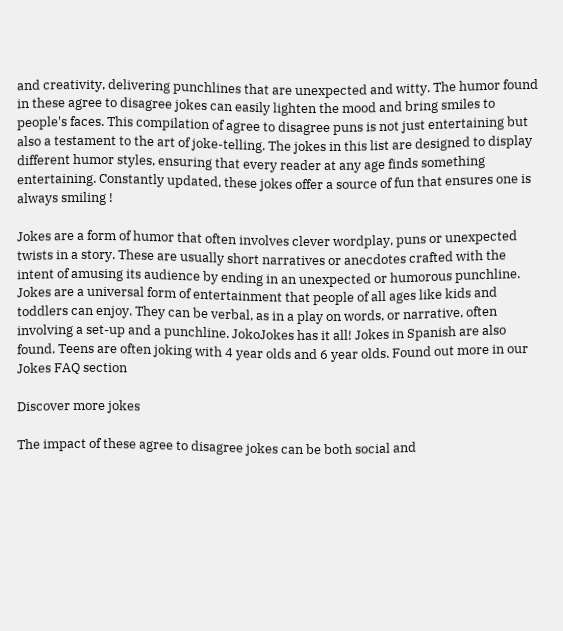and creativity, delivering punchlines that are unexpected and witty. The humor found in these agree to disagree jokes can easily lighten the mood and bring smiles to people's faces. This compilation of agree to disagree puns is not just entertaining but also a testament to the art of joke-telling. The jokes in this list are designed to display different humor styles, ensuring that every reader at any age finds something entertaining. Constantly updated, these jokes offer a source of fun that ensures one is always smiling !

Jokes are a form of humor that often involves clever wordplay, puns or unexpected twists in a story. These are usually short narratives or anecdotes crafted with the intent of amusing its audience by ending in an unexpected or humorous punchline. Jokes are a universal form of entertainment that people of all ages like kids and toddlers can enjoy. They can be verbal, as in a play on words, or narrative, often involving a set-up and a punchline. JokoJokes has it all! Jokes in Spanish are also found. Teens are often joking with 4 year olds and 6 year olds. Found out more in our Jokes FAQ section

Discover more jokes

The impact of these agree to disagree jokes can be both social and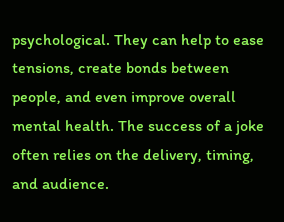psychological. They can help to ease tensions, create bonds between people, and even improve overall mental health. The success of a joke often relies on the delivery, timing, and audience.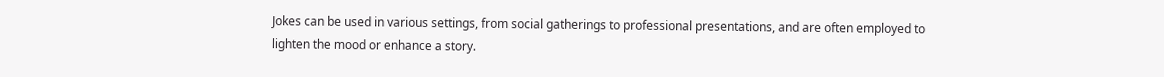Jokes can be used in various settings, from social gatherings to professional presentations, and are often employed to lighten the mood or enhance a story.